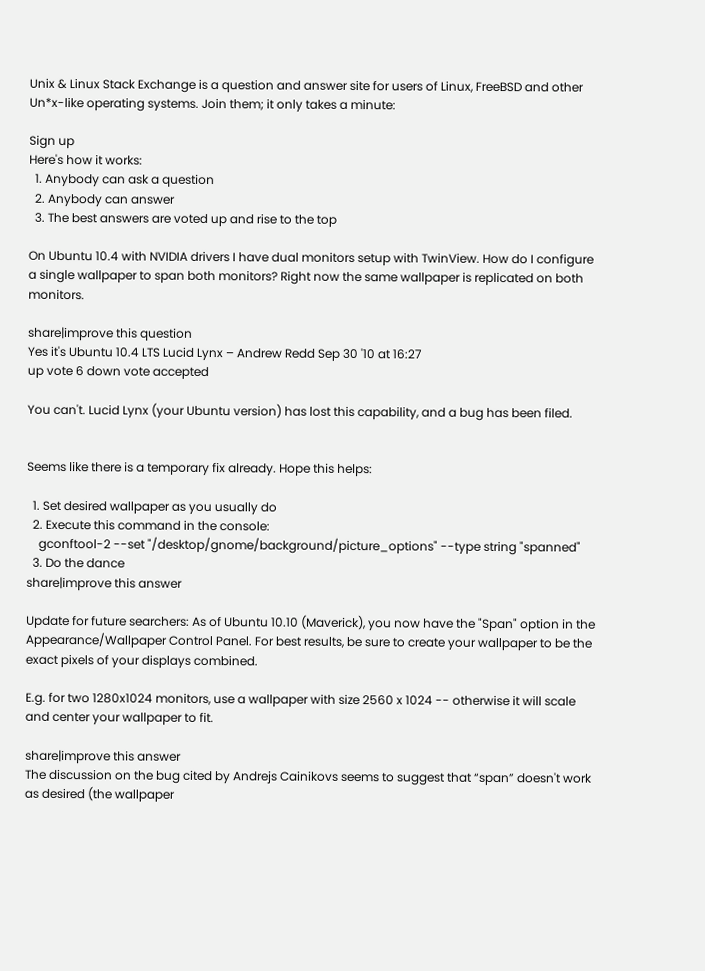Unix & Linux Stack Exchange is a question and answer site for users of Linux, FreeBSD and other Un*x-like operating systems. Join them; it only takes a minute:

Sign up
Here's how it works:
  1. Anybody can ask a question
  2. Anybody can answer
  3. The best answers are voted up and rise to the top

On Ubuntu 10.4 with NVIDIA drivers I have dual monitors setup with TwinView. How do I configure a single wallpaper to span both monitors? Right now the same wallpaper is replicated on both monitors.

share|improve this question
Yes it's Ubuntu 10.4 LTS Lucid Lynx – Andrew Redd Sep 30 '10 at 16:27
up vote 6 down vote accepted

You can't. Lucid Lynx (your Ubuntu version) has lost this capability, and a bug has been filed.


Seems like there is a temporary fix already. Hope this helps:

  1. Set desired wallpaper as you usually do
  2. Execute this command in the console:
    gconftool-2 --set "/desktop/gnome/background/picture_options" --type string "spanned"
  3. Do the dance
share|improve this answer

Update for future searchers: As of Ubuntu 10.10 (Maverick), you now have the "Span" option in the Appearance/Wallpaper Control Panel. For best results, be sure to create your wallpaper to be the exact pixels of your displays combined.

E.g. for two 1280x1024 monitors, use a wallpaper with size 2560 x 1024 -- otherwise it will scale and center your wallpaper to fit.

share|improve this answer
The discussion on the bug cited by Andrejs Cainikovs seems to suggest that “span” doesn't work as desired (the wallpaper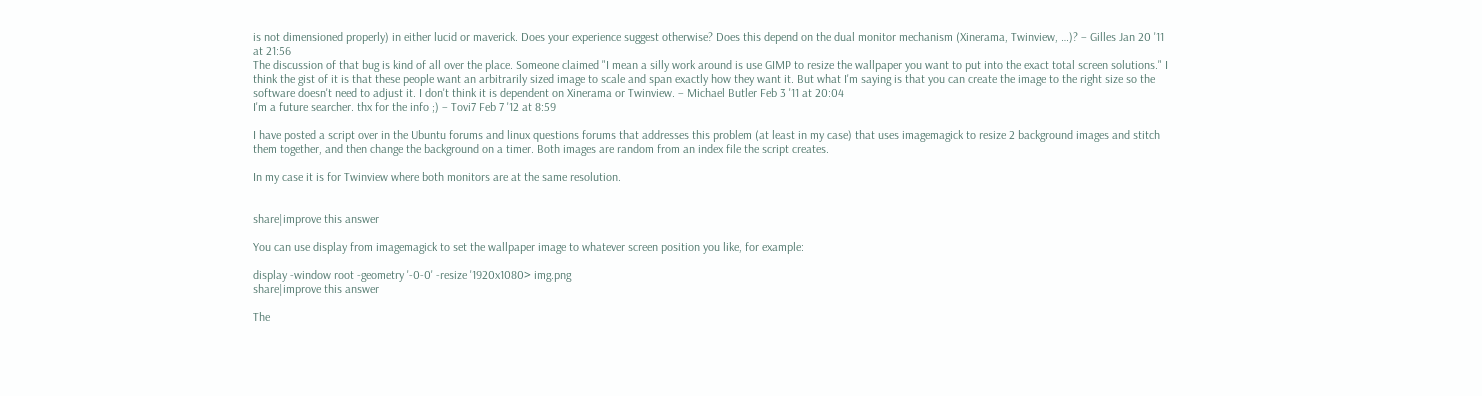is not dimensioned properly) in either lucid or maverick. Does your experience suggest otherwise? Does this depend on the dual monitor mechanism (Xinerama, Twinview, …)? – Gilles Jan 20 '11 at 21:56
The discussion of that bug is kind of all over the place. Someone claimed "I mean a silly work around is use GIMP to resize the wallpaper you want to put into the exact total screen solutions." I think the gist of it is that these people want an arbitrarily sized image to scale and span exactly how they want it. But what I'm saying is that you can create the image to the right size so the software doesn't need to adjust it. I don't think it is dependent on Xinerama or Twinview. – Michael Butler Feb 3 '11 at 20:04
I'm a future searcher. thx for the info ;) – Tovi7 Feb 7 '12 at 8:59

I have posted a script over in the Ubuntu forums and linux questions forums that addresses this problem (at least in my case) that uses imagemagick to resize 2 background images and stitch them together, and then change the background on a timer. Both images are random from an index file the script creates.

In my case it is for Twinview where both monitors are at the same resolution.


share|improve this answer

You can use display from imagemagick to set the wallpaper image to whatever screen position you like, for example:

display -window root -geometry '-0-0' -resize '1920x1080> img.png
share|improve this answer

The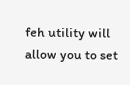feh utility will allow you to set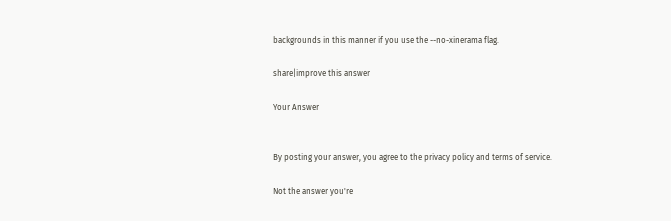backgrounds in this manner if you use the --no-xinerama flag.

share|improve this answer

Your Answer


By posting your answer, you agree to the privacy policy and terms of service.

Not the answer you're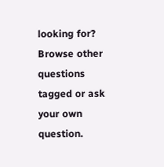looking for? Browse other questions tagged or ask your own question.